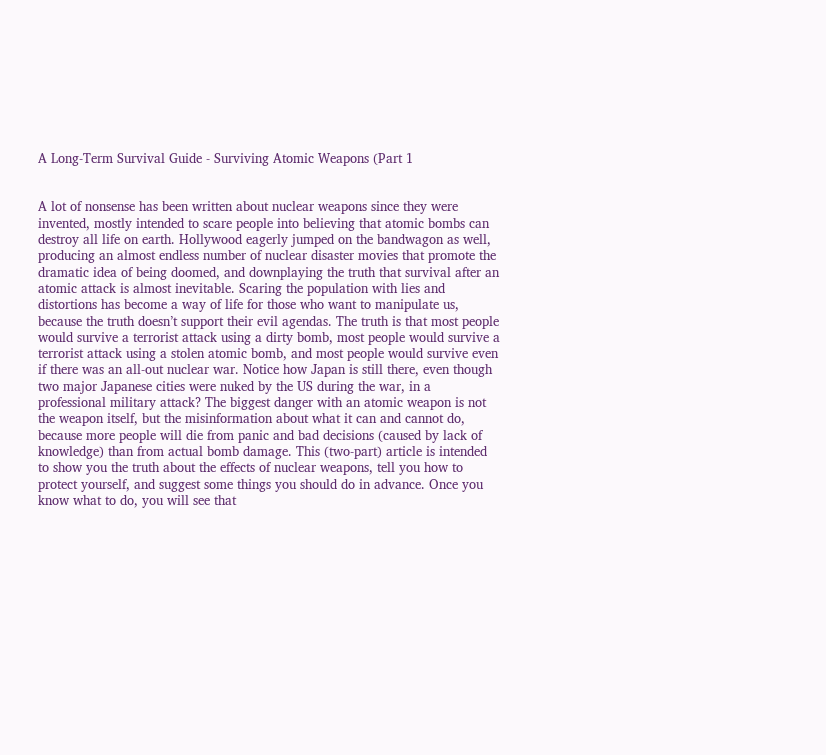A Long-Term Survival Guide - Surviving Atomic Weapons (Part 1


A lot of nonsense has been written about nuclear weapons since they were invented, mostly intended to scare people into believing that atomic bombs can destroy all life on earth. Hollywood eagerly jumped on the bandwagon as well, producing an almost endless number of nuclear disaster movies that promote the dramatic idea of being doomed, and downplaying the truth that survival after an atomic attack is almost inevitable. Scaring the population with lies and distortions has become a way of life for those who want to manipulate us, because the truth doesn’t support their evil agendas. The truth is that most people would survive a terrorist attack using a dirty bomb, most people would survive a terrorist attack using a stolen atomic bomb, and most people would survive even if there was an all-out nuclear war. Notice how Japan is still there, even though two major Japanese cities were nuked by the US during the war, in a professional military attack? The biggest danger with an atomic weapon is not the weapon itself, but the misinformation about what it can and cannot do, because more people will die from panic and bad decisions (caused by lack of knowledge) than from actual bomb damage. This (two-part) article is intended to show you the truth about the effects of nuclear weapons, tell you how to protect yourself, and suggest some things you should do in advance. Once you know what to do, you will see that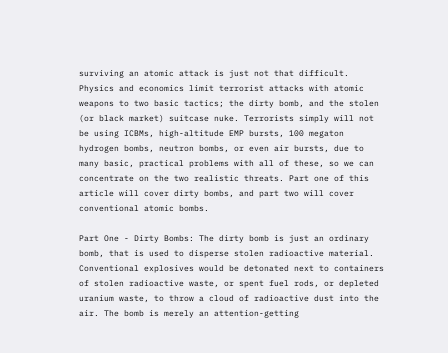surviving an atomic attack is just not that difficult. Physics and economics limit terrorist attacks with atomic weapons to two basic tactics; the dirty bomb, and the stolen (or black market) suitcase nuke. Terrorists simply will not be using ICBMs, high-altitude EMP bursts, 100 megaton hydrogen bombs, neutron bombs, or even air bursts, due to many basic, practical problems with all of these, so we can concentrate on the two realistic threats. Part one of this article will cover dirty bombs, and part two will cover conventional atomic bombs.

Part One - Dirty Bombs: The dirty bomb is just an ordinary bomb, that is used to disperse stolen radioactive material. Conventional explosives would be detonated next to containers of stolen radioactive waste, or spent fuel rods, or depleted uranium waste, to throw a cloud of radioactive dust into the air. The bomb is merely an attention-getting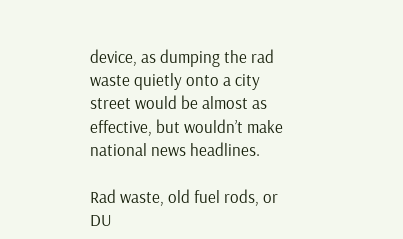device, as dumping the rad waste quietly onto a city street would be almost as effective, but wouldn’t make national news headlines.

Rad waste, old fuel rods, or DU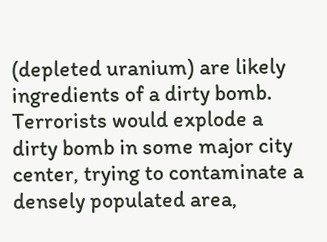(depleted uranium) are likely ingredients of a dirty bomb. Terrorists would explode a dirty bomb in some major city center, trying to contaminate a densely populated area,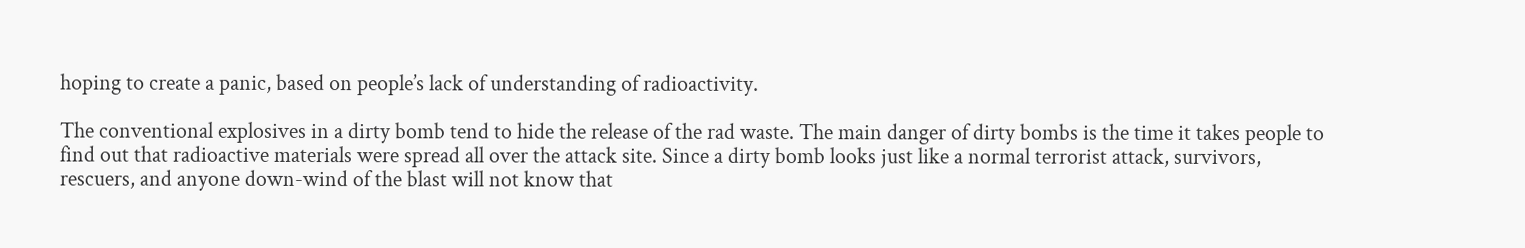hoping to create a panic, based on people’s lack of understanding of radioactivity.

The conventional explosives in a dirty bomb tend to hide the release of the rad waste. The main danger of dirty bombs is the time it takes people to find out that radioactive materials were spread all over the attack site. Since a dirty bomb looks just like a normal terrorist attack, survivors, rescuers, and anyone down-wind of the blast will not know that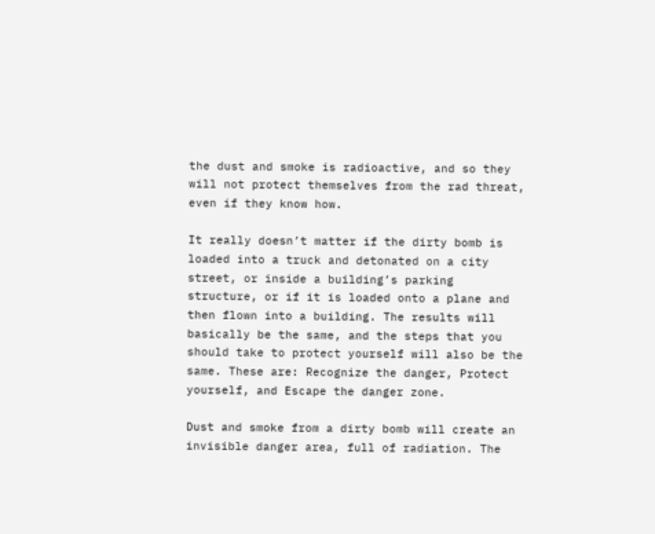the dust and smoke is radioactive, and so they will not protect themselves from the rad threat, even if they know how.

It really doesn’t matter if the dirty bomb is loaded into a truck and detonated on a city street, or inside a building’s parking structure, or if it is loaded onto a plane and then flown into a building. The results will basically be the same, and the steps that you should take to protect yourself will also be the same. These are: Recognize the danger, Protect yourself, and Escape the danger zone.

Dust and smoke from a dirty bomb will create an invisible danger area, full of radiation. The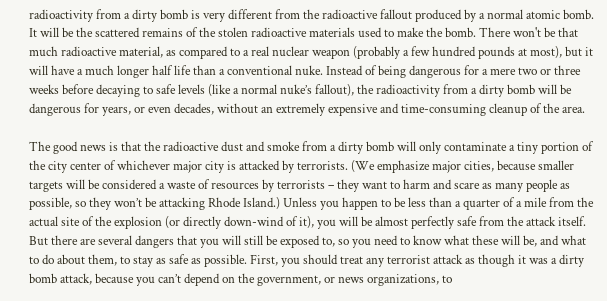radioactivity from a dirty bomb is very different from the radioactive fallout produced by a normal atomic bomb. It will be the scattered remains of the stolen radioactive materials used to make the bomb. There won't be that much radioactive material, as compared to a real nuclear weapon (probably a few hundred pounds at most), but it will have a much longer half life than a conventional nuke. Instead of being dangerous for a mere two or three weeks before decaying to safe levels (like a normal nuke’s fallout), the radioactivity from a dirty bomb will be dangerous for years, or even decades, without an extremely expensive and time-consuming cleanup of the area.

The good news is that the radioactive dust and smoke from a dirty bomb will only contaminate a tiny portion of the city center of whichever major city is attacked by terrorists. (We emphasize major cities, because smaller targets will be considered a waste of resources by terrorists – they want to harm and scare as many people as possible, so they won’t be attacking Rhode Island.) Unless you happen to be less than a quarter of a mile from the actual site of the explosion (or directly down-wind of it), you will be almost perfectly safe from the attack itself. But there are several dangers that you will still be exposed to, so you need to know what these will be, and what to do about them, to stay as safe as possible. First, you should treat any terrorist attack as though it was a dirty bomb attack, because you can’t depend on the government, or news organizations, to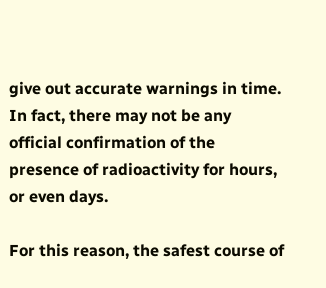give out accurate warnings in time. In fact, there may not be any official confirmation of the presence of radioactivity for hours, or even days.

For this reason, the safest course of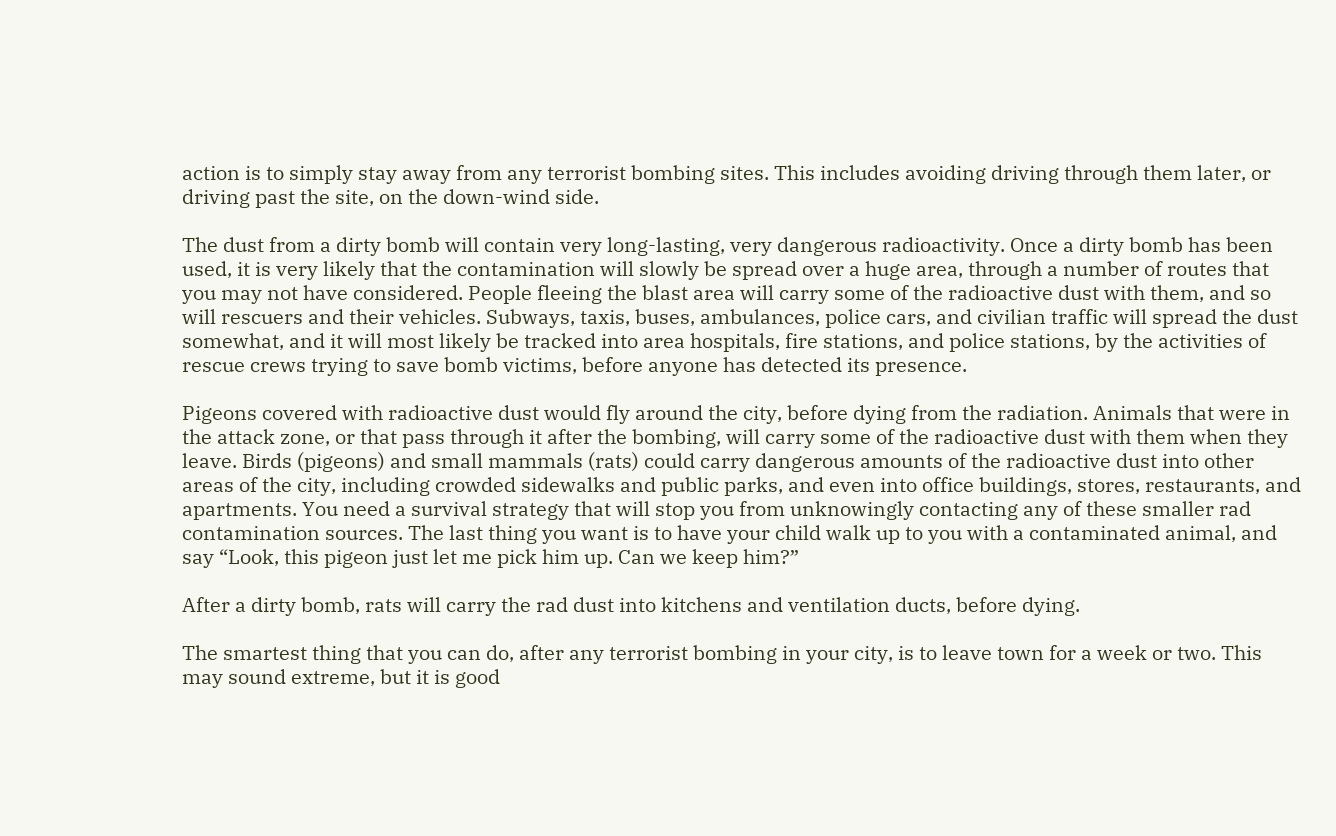action is to simply stay away from any terrorist bombing sites. This includes avoiding driving through them later, or driving past the site, on the down-wind side.

The dust from a dirty bomb will contain very long-lasting, very dangerous radioactivity. Once a dirty bomb has been used, it is very likely that the contamination will slowly be spread over a huge area, through a number of routes that you may not have considered. People fleeing the blast area will carry some of the radioactive dust with them, and so will rescuers and their vehicles. Subways, taxis, buses, ambulances, police cars, and civilian traffic will spread the dust somewhat, and it will most likely be tracked into area hospitals, fire stations, and police stations, by the activities of rescue crews trying to save bomb victims, before anyone has detected its presence.

Pigeons covered with radioactive dust would fly around the city, before dying from the radiation. Animals that were in the attack zone, or that pass through it after the bombing, will carry some of the radioactive dust with them when they leave. Birds (pigeons) and small mammals (rats) could carry dangerous amounts of the radioactive dust into other areas of the city, including crowded sidewalks and public parks, and even into office buildings, stores, restaurants, and apartments. You need a survival strategy that will stop you from unknowingly contacting any of these smaller rad contamination sources. The last thing you want is to have your child walk up to you with a contaminated animal, and say “Look, this pigeon just let me pick him up. Can we keep him?”

After a dirty bomb, rats will carry the rad dust into kitchens and ventilation ducts, before dying.

The smartest thing that you can do, after any terrorist bombing in your city, is to leave town for a week or two. This may sound extreme, but it is good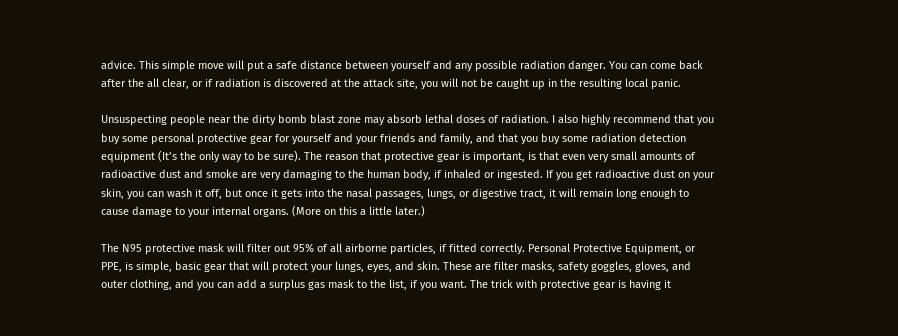advice. This simple move will put a safe distance between yourself and any possible radiation danger. You can come back after the all clear, or if radiation is discovered at the attack site, you will not be caught up in the resulting local panic.

Unsuspecting people near the dirty bomb blast zone may absorb lethal doses of radiation. I also highly recommend that you buy some personal protective gear for yourself and your friends and family, and that you buy some radiation detection equipment (It’s the only way to be sure). The reason that protective gear is important, is that even very small amounts of radioactive dust and smoke are very damaging to the human body, if inhaled or ingested. If you get radioactive dust on your skin, you can wash it off, but once it gets into the nasal passages, lungs, or digestive tract, it will remain long enough to cause damage to your internal organs. (More on this a little later.)

The N95 protective mask will filter out 95% of all airborne particles, if fitted correctly. Personal Protective Equipment, or PPE, is simple, basic gear that will protect your lungs, eyes, and skin. These are filter masks, safety goggles, gloves, and outer clothing, and you can add a surplus gas mask to the list, if you want. The trick with protective gear is having it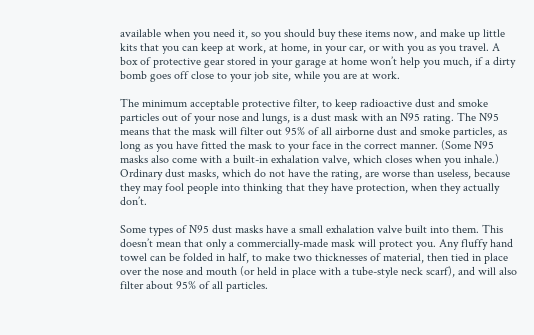available when you need it, so you should buy these items now, and make up little kits that you can keep at work, at home, in your car, or with you as you travel. A box of protective gear stored in your garage at home won’t help you much, if a dirty bomb goes off close to your job site, while you are at work.

The minimum acceptable protective filter, to keep radioactive dust and smoke particles out of your nose and lungs, is a dust mask with an N95 rating. The N95 means that the mask will filter out 95% of all airborne dust and smoke particles, as long as you have fitted the mask to your face in the correct manner. (Some N95 masks also come with a built-in exhalation valve, which closes when you inhale.) Ordinary dust masks, which do not have the rating, are worse than useless, because they may fool people into thinking that they have protection, when they actually don’t.

Some types of N95 dust masks have a small exhalation valve built into them. This doesn’t mean that only a commercially-made mask will protect you. Any fluffy hand towel can be folded in half, to make two thicknesses of material, then tied in place over the nose and mouth (or held in place with a tube-style neck scarf), and will also filter about 95% of all particles.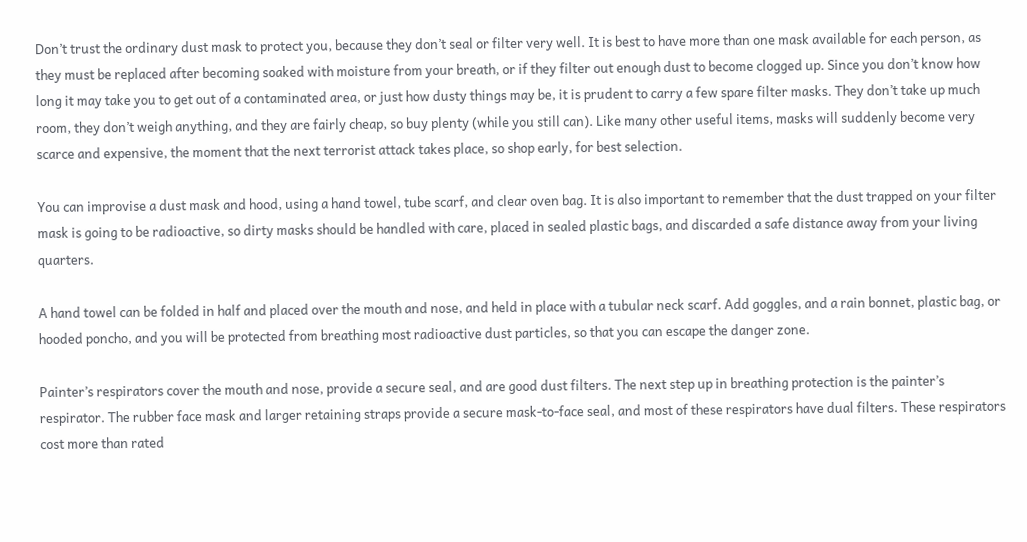Don’t trust the ordinary dust mask to protect you, because they don’t seal or filter very well. It is best to have more than one mask available for each person, as they must be replaced after becoming soaked with moisture from your breath, or if they filter out enough dust to become clogged up. Since you don’t know how long it may take you to get out of a contaminated area, or just how dusty things may be, it is prudent to carry a few spare filter masks. They don’t take up much room, they don’t weigh anything, and they are fairly cheap, so buy plenty (while you still can). Like many other useful items, masks will suddenly become very scarce and expensive, the moment that the next terrorist attack takes place, so shop early, for best selection.

You can improvise a dust mask and hood, using a hand towel, tube scarf, and clear oven bag. It is also important to remember that the dust trapped on your filter mask is going to be radioactive, so dirty masks should be handled with care, placed in sealed plastic bags, and discarded a safe distance away from your living quarters.

A hand towel can be folded in half and placed over the mouth and nose, and held in place with a tubular neck scarf. Add goggles, and a rain bonnet, plastic bag, or hooded poncho, and you will be protected from breathing most radioactive dust particles, so that you can escape the danger zone.

Painter’s respirators cover the mouth and nose, provide a secure seal, and are good dust filters. The next step up in breathing protection is the painter’s respirator. The rubber face mask and larger retaining straps provide a secure mask-to-face seal, and most of these respirators have dual filters. These respirators cost more than rated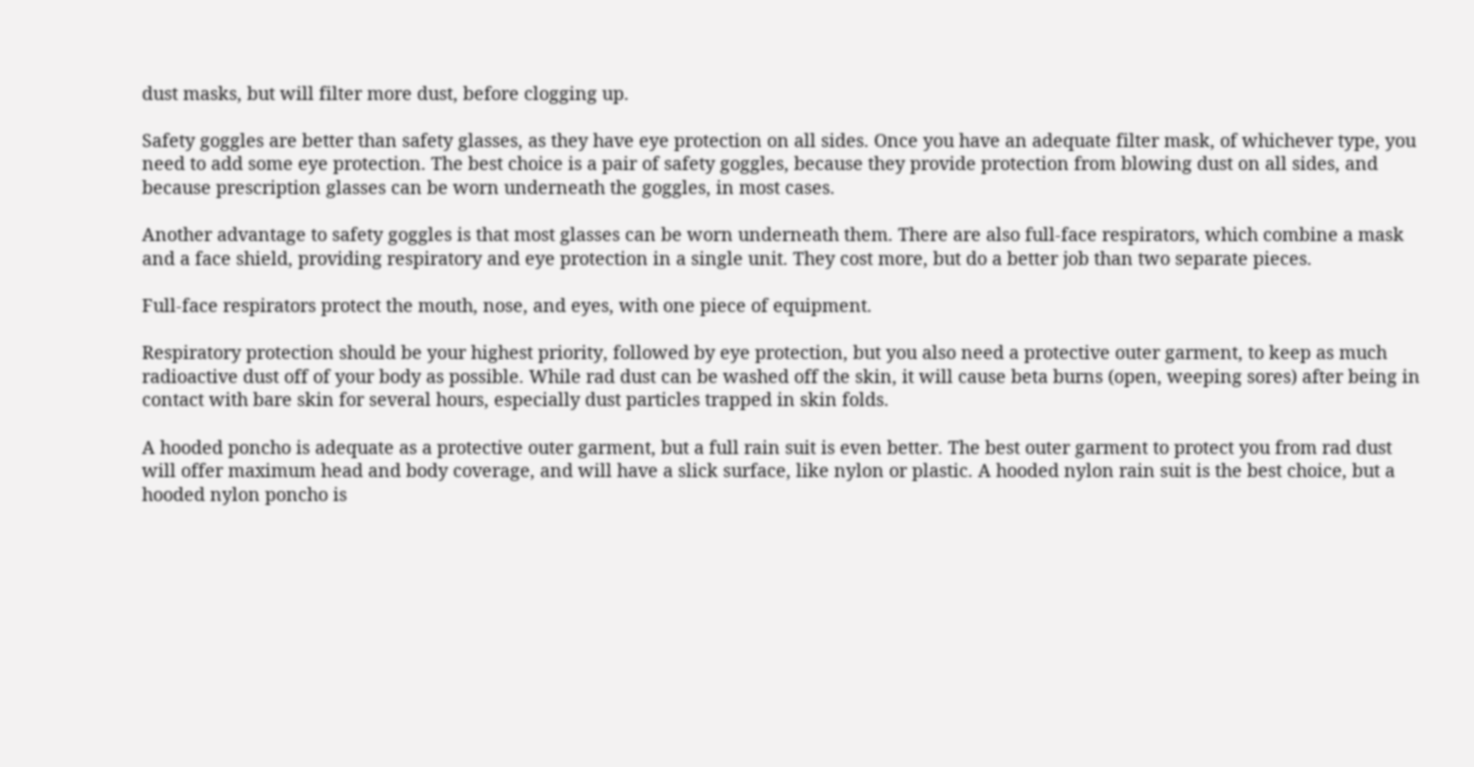dust masks, but will filter more dust, before clogging up.

Safety goggles are better than safety glasses, as they have eye protection on all sides. Once you have an adequate filter mask, of whichever type, you need to add some eye protection. The best choice is a pair of safety goggles, because they provide protection from blowing dust on all sides, and because prescription glasses can be worn underneath the goggles, in most cases.

Another advantage to safety goggles is that most glasses can be worn underneath them. There are also full-face respirators, which combine a mask and a face shield, providing respiratory and eye protection in a single unit. They cost more, but do a better job than two separate pieces.

Full-face respirators protect the mouth, nose, and eyes, with one piece of equipment.

Respiratory protection should be your highest priority, followed by eye protection, but you also need a protective outer garment, to keep as much radioactive dust off of your body as possible. While rad dust can be washed off the skin, it will cause beta burns (open, weeping sores) after being in contact with bare skin for several hours, especially dust particles trapped in skin folds.

A hooded poncho is adequate as a protective outer garment, but a full rain suit is even better. The best outer garment to protect you from rad dust will offer maximum head and body coverage, and will have a slick surface, like nylon or plastic. A hooded nylon rain suit is the best choice, but a hooded nylon poncho is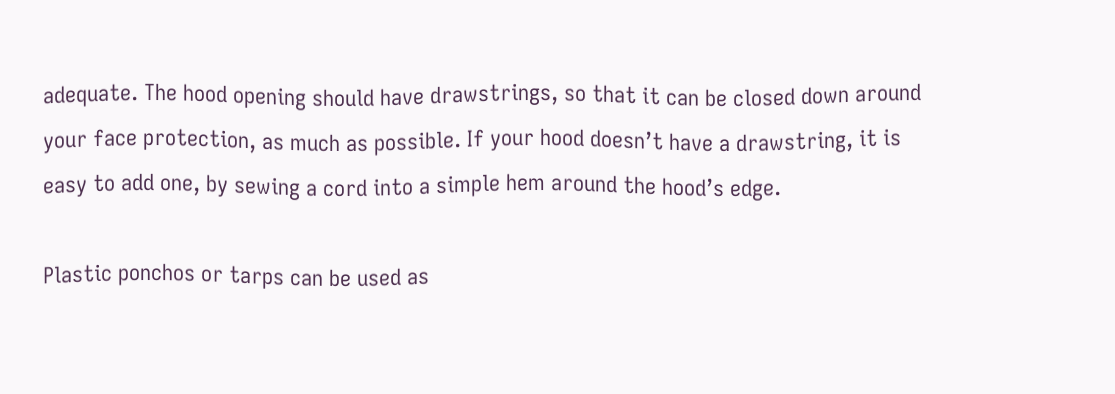adequate. The hood opening should have drawstrings, so that it can be closed down around your face protection, as much as possible. If your hood doesn’t have a drawstring, it is easy to add one, by sewing a cord into a simple hem around the hood’s edge.

Plastic ponchos or tarps can be used as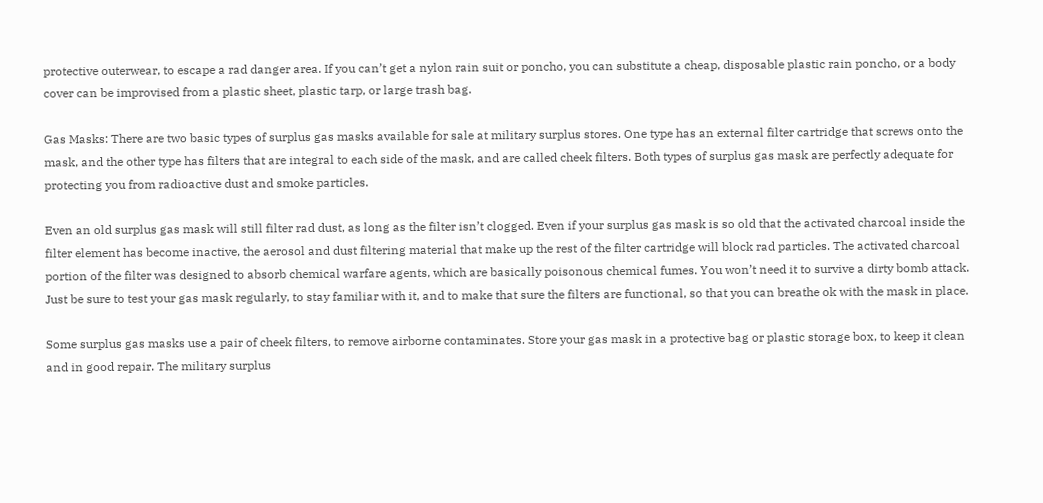protective outerwear, to escape a rad danger area. If you can’t get a nylon rain suit or poncho, you can substitute a cheap, disposable plastic rain poncho, or a body cover can be improvised from a plastic sheet, plastic tarp, or large trash bag.

Gas Masks: There are two basic types of surplus gas masks available for sale at military surplus stores. One type has an external filter cartridge that screws onto the mask, and the other type has filters that are integral to each side of the mask, and are called cheek filters. Both types of surplus gas mask are perfectly adequate for protecting you from radioactive dust and smoke particles.

Even an old surplus gas mask will still filter rad dust, as long as the filter isn’t clogged. Even if your surplus gas mask is so old that the activated charcoal inside the filter element has become inactive, the aerosol and dust filtering material that make up the rest of the filter cartridge will block rad particles. The activated charcoal portion of the filter was designed to absorb chemical warfare agents, which are basically poisonous chemical fumes. You won’t need it to survive a dirty bomb attack. Just be sure to test your gas mask regularly, to stay familiar with it, and to make that sure the filters are functional, so that you can breathe ok with the mask in place.

Some surplus gas masks use a pair of cheek filters, to remove airborne contaminates. Store your gas mask in a protective bag or plastic storage box, to keep it clean and in good repair. The military surplus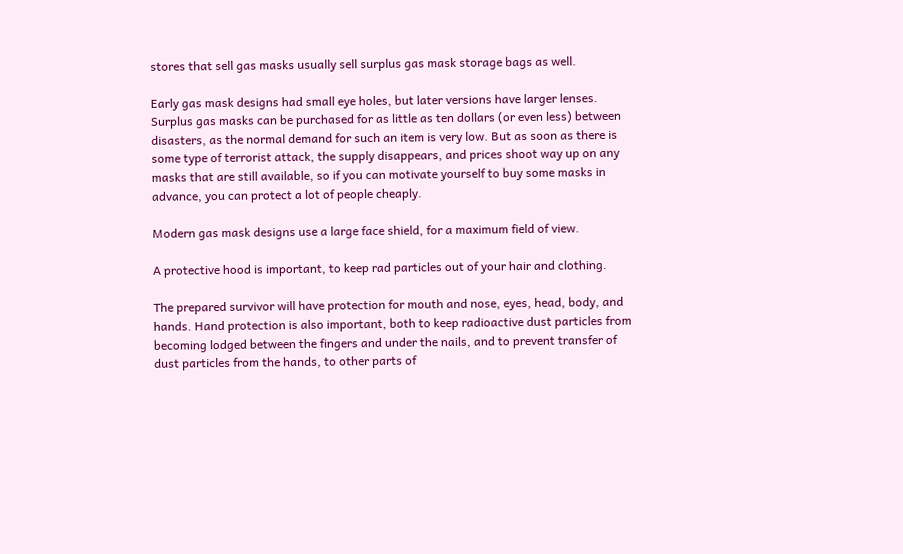stores that sell gas masks usually sell surplus gas mask storage bags as well.

Early gas mask designs had small eye holes, but later versions have larger lenses. Surplus gas masks can be purchased for as little as ten dollars (or even less) between disasters, as the normal demand for such an item is very low. But as soon as there is some type of terrorist attack, the supply disappears, and prices shoot way up on any masks that are still available, so if you can motivate yourself to buy some masks in advance, you can protect a lot of people cheaply.

Modern gas mask designs use a large face shield, for a maximum field of view.

A protective hood is important, to keep rad particles out of your hair and clothing.

The prepared survivor will have protection for mouth and nose, eyes, head, body, and hands. Hand protection is also important, both to keep radioactive dust particles from becoming lodged between the fingers and under the nails, and to prevent transfer of dust particles from the hands, to other parts of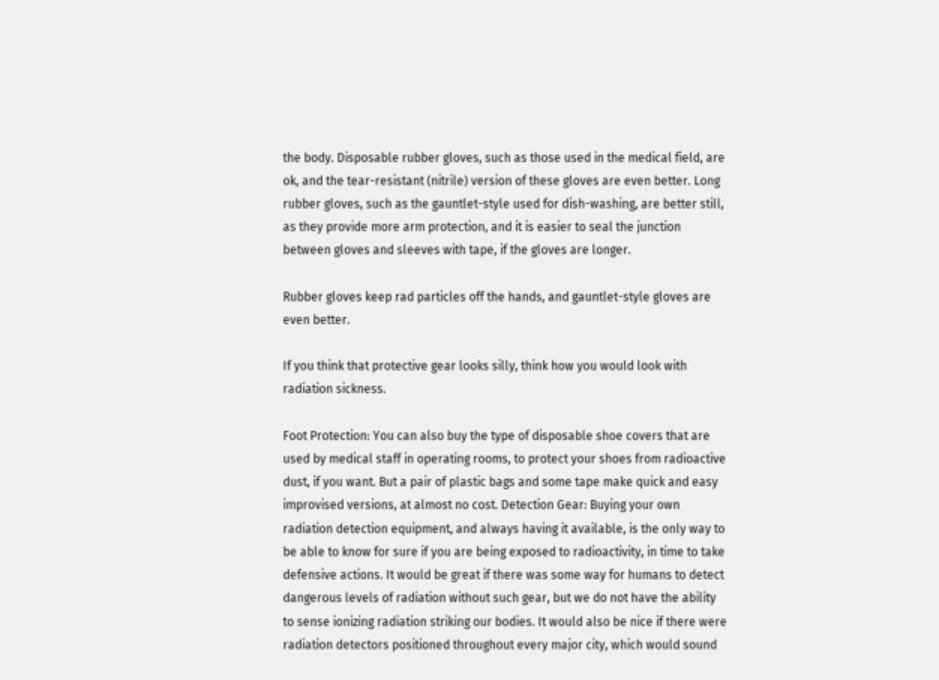the body. Disposable rubber gloves, such as those used in the medical field, are ok, and the tear-resistant (nitrile) version of these gloves are even better. Long rubber gloves, such as the gauntlet-style used for dish-washing, are better still, as they provide more arm protection, and it is easier to seal the junction between gloves and sleeves with tape, if the gloves are longer.

Rubber gloves keep rad particles off the hands, and gauntlet-style gloves are even better.

If you think that protective gear looks silly, think how you would look with radiation sickness.

Foot Protection: You can also buy the type of disposable shoe covers that are used by medical staff in operating rooms, to protect your shoes from radioactive dust, if you want. But a pair of plastic bags and some tape make quick and easy improvised versions, at almost no cost. Detection Gear: Buying your own radiation detection equipment, and always having it available, is the only way to be able to know for sure if you are being exposed to radioactivity, in time to take defensive actions. It would be great if there was some way for humans to detect dangerous levels of radiation without such gear, but we do not have the ability to sense ionizing radiation striking our bodies. It would also be nice if there were radiation detectors positioned throughout every major city, which would sound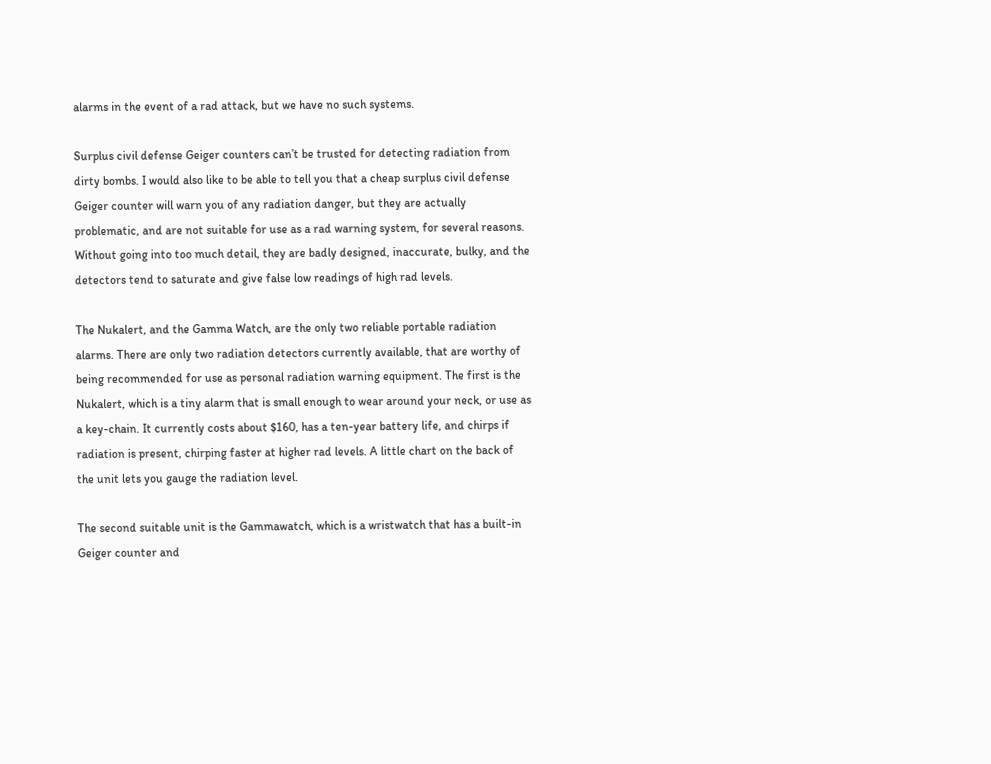alarms in the event of a rad attack, but we have no such systems.

Surplus civil defense Geiger counters can’t be trusted for detecting radiation from dirty bombs. I would also like to be able to tell you that a cheap surplus civil defense Geiger counter will warn you of any radiation danger, but they are actually problematic, and are not suitable for use as a rad warning system, for several reasons. Without going into too much detail, they are badly designed, inaccurate, bulky, and the detectors tend to saturate and give false low readings of high rad levels.

The Nukalert, and the Gamma Watch, are the only two reliable portable radiation alarms. There are only two radiation detectors currently available, that are worthy of being recommended for use as personal radiation warning equipment. The first is the Nukalert, which is a tiny alarm that is small enough to wear around your neck, or use as a key-chain. It currently costs about $160, has a ten-year battery life, and chirps if radiation is present, chirping faster at higher rad levels. A little chart on the back of the unit lets you gauge the radiation level.

The second suitable unit is the Gammawatch, which is a wristwatch that has a built-in Geiger counter and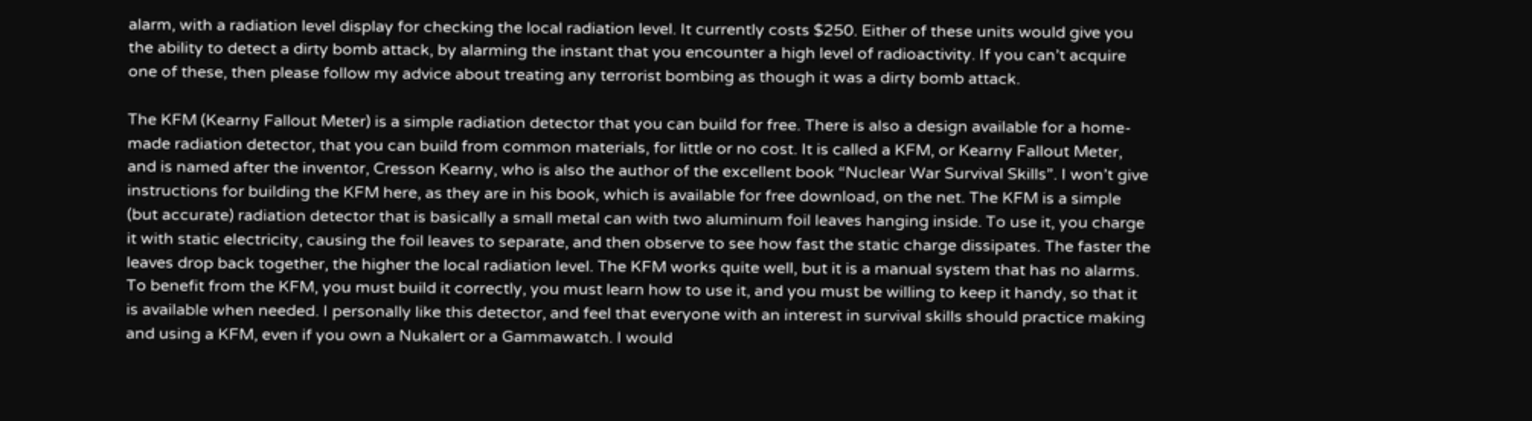alarm, with a radiation level display for checking the local radiation level. It currently costs $250. Either of these units would give you the ability to detect a dirty bomb attack, by alarming the instant that you encounter a high level of radioactivity. If you can’t acquire one of these, then please follow my advice about treating any terrorist bombing as though it was a dirty bomb attack.

The KFM (Kearny Fallout Meter) is a simple radiation detector that you can build for free. There is also a design available for a home-made radiation detector, that you can build from common materials, for little or no cost. It is called a KFM, or Kearny Fallout Meter, and is named after the inventor, Cresson Kearny, who is also the author of the excellent book “Nuclear War Survival Skills”. I won’t give instructions for building the KFM here, as they are in his book, which is available for free download, on the net. The KFM is a simple (but accurate) radiation detector that is basically a small metal can with two aluminum foil leaves hanging inside. To use it, you charge it with static electricity, causing the foil leaves to separate, and then observe to see how fast the static charge dissipates. The faster the leaves drop back together, the higher the local radiation level. The KFM works quite well, but it is a manual system that has no alarms. To benefit from the KFM, you must build it correctly, you must learn how to use it, and you must be willing to keep it handy, so that it is available when needed. I personally like this detector, and feel that everyone with an interest in survival skills should practice making and using a KFM, even if you own a Nukalert or a Gammawatch. I would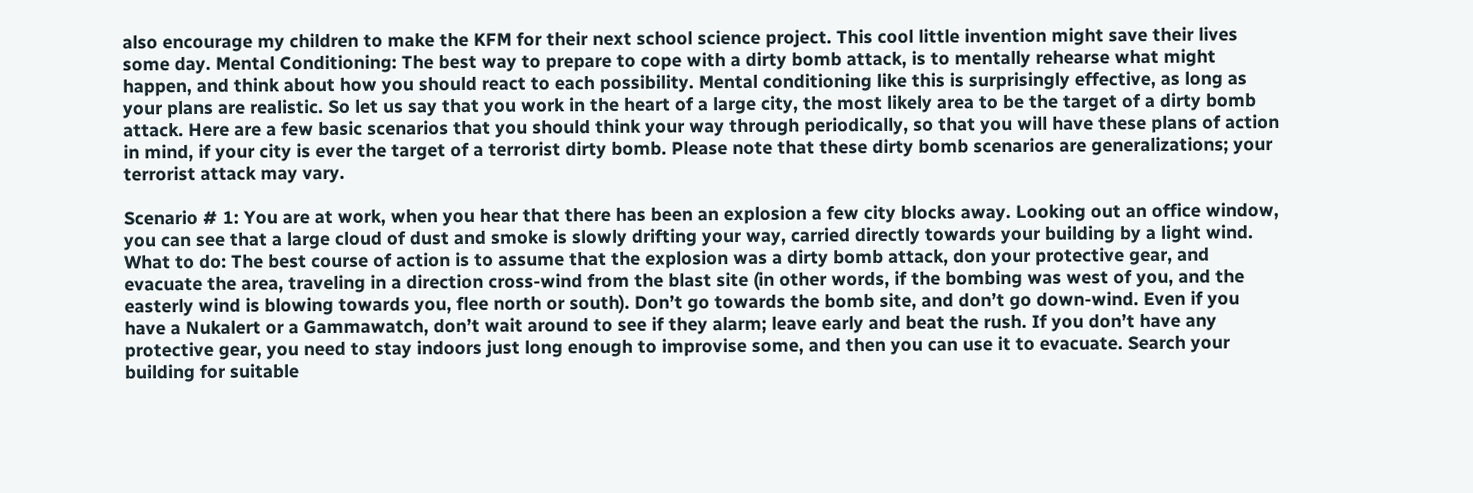also encourage my children to make the KFM for their next school science project. This cool little invention might save their lives some day. Mental Conditioning: The best way to prepare to cope with a dirty bomb attack, is to mentally rehearse what might happen, and think about how you should react to each possibility. Mental conditioning like this is surprisingly effective, as long as your plans are realistic. So let us say that you work in the heart of a large city, the most likely area to be the target of a dirty bomb attack. Here are a few basic scenarios that you should think your way through periodically, so that you will have these plans of action in mind, if your city is ever the target of a terrorist dirty bomb. Please note that these dirty bomb scenarios are generalizations; your terrorist attack may vary.

Scenario # 1: You are at work, when you hear that there has been an explosion a few city blocks away. Looking out an office window, you can see that a large cloud of dust and smoke is slowly drifting your way, carried directly towards your building by a light wind. What to do: The best course of action is to assume that the explosion was a dirty bomb attack, don your protective gear, and evacuate the area, traveling in a direction cross-wind from the blast site (in other words, if the bombing was west of you, and the easterly wind is blowing towards you, flee north or south). Don’t go towards the bomb site, and don’t go down-wind. Even if you have a Nukalert or a Gammawatch, don’t wait around to see if they alarm; leave early and beat the rush. If you don’t have any protective gear, you need to stay indoors just long enough to improvise some, and then you can use it to evacuate. Search your building for suitable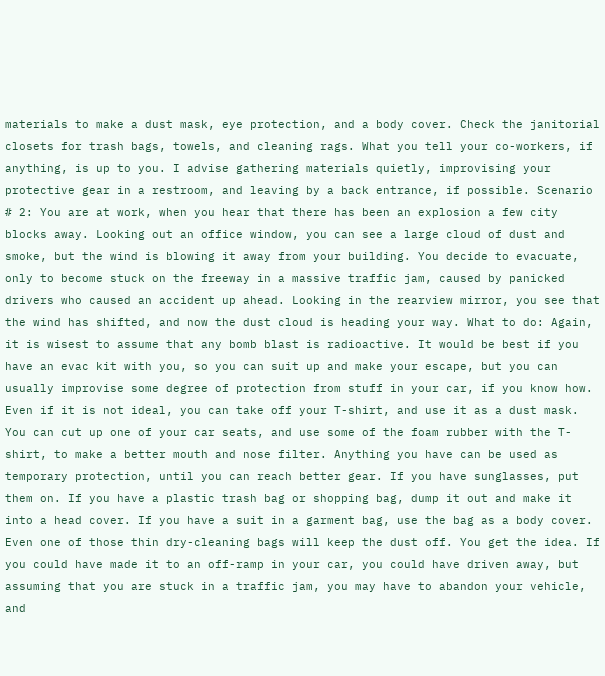materials to make a dust mask, eye protection, and a body cover. Check the janitorial closets for trash bags, towels, and cleaning rags. What you tell your co-workers, if anything, is up to you. I advise gathering materials quietly, improvising your protective gear in a restroom, and leaving by a back entrance, if possible. Scenario # 2: You are at work, when you hear that there has been an explosion a few city blocks away. Looking out an office window, you can see a large cloud of dust and smoke, but the wind is blowing it away from your building. You decide to evacuate, only to become stuck on the freeway in a massive traffic jam, caused by panicked drivers who caused an accident up ahead. Looking in the rearview mirror, you see that the wind has shifted, and now the dust cloud is heading your way. What to do: Again, it is wisest to assume that any bomb blast is radioactive. It would be best if you have an evac kit with you, so you can suit up and make your escape, but you can usually improvise some degree of protection from stuff in your car, if you know how. Even if it is not ideal, you can take off your T-shirt, and use it as a dust mask. You can cut up one of your car seats, and use some of the foam rubber with the T-shirt, to make a better mouth and nose filter. Anything you have can be used as temporary protection, until you can reach better gear. If you have sunglasses, put them on. If you have a plastic trash bag or shopping bag, dump it out and make it into a head cover. If you have a suit in a garment bag, use the bag as a body cover. Even one of those thin dry-cleaning bags will keep the dust off. You get the idea. If you could have made it to an off-ramp in your car, you could have driven away, but assuming that you are stuck in a traffic jam, you may have to abandon your vehicle, and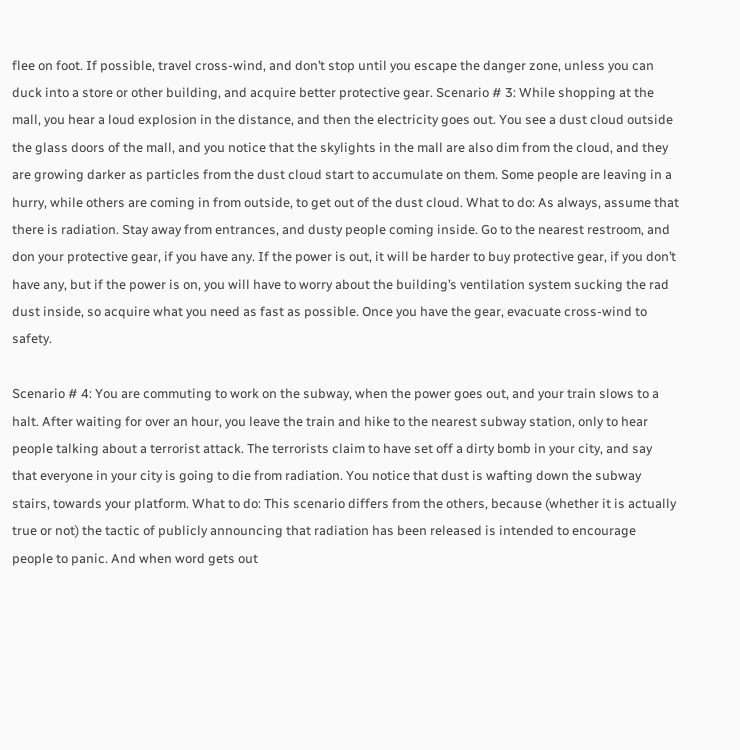flee on foot. If possible, travel cross-wind, and don’t stop until you escape the danger zone, unless you can duck into a store or other building, and acquire better protective gear. Scenario # 3: While shopping at the mall, you hear a loud explosion in the distance, and then the electricity goes out. You see a dust cloud outside the glass doors of the mall, and you notice that the skylights in the mall are also dim from the cloud, and they are growing darker as particles from the dust cloud start to accumulate on them. Some people are leaving in a hurry, while others are coming in from outside, to get out of the dust cloud. What to do: As always, assume that there is radiation. Stay away from entrances, and dusty people coming inside. Go to the nearest restroom, and don your protective gear, if you have any. If the power is out, it will be harder to buy protective gear, if you don’t have any, but if the power is on, you will have to worry about the building’s ventilation system sucking the rad dust inside, so acquire what you need as fast as possible. Once you have the gear, evacuate cross-wind to safety.

Scenario # 4: You are commuting to work on the subway, when the power goes out, and your train slows to a halt. After waiting for over an hour, you leave the train and hike to the nearest subway station, only to hear people talking about a terrorist attack. The terrorists claim to have set off a dirty bomb in your city, and say that everyone in your city is going to die from radiation. You notice that dust is wafting down the subway stairs, towards your platform. What to do: This scenario differs from the others, because (whether it is actually true or not) the tactic of publicly announcing that radiation has been released is intended to encourage people to panic. And when word gets out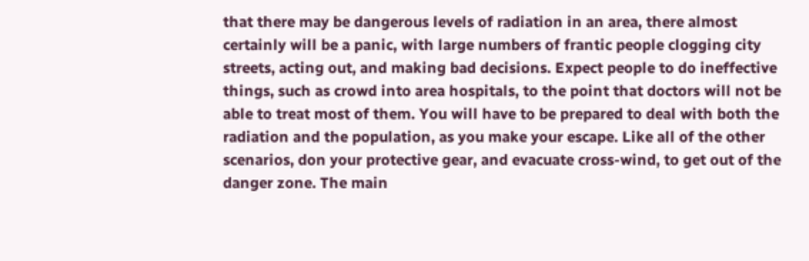that there may be dangerous levels of radiation in an area, there almost certainly will be a panic, with large numbers of frantic people clogging city streets, acting out, and making bad decisions. Expect people to do ineffective things, such as crowd into area hospitals, to the point that doctors will not be able to treat most of them. You will have to be prepared to deal with both the radiation and the population, as you make your escape. Like all of the other scenarios, don your protective gear, and evacuate cross-wind, to get out of the danger zone. The main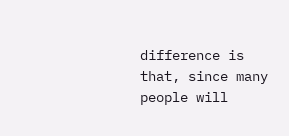difference is that, since many people will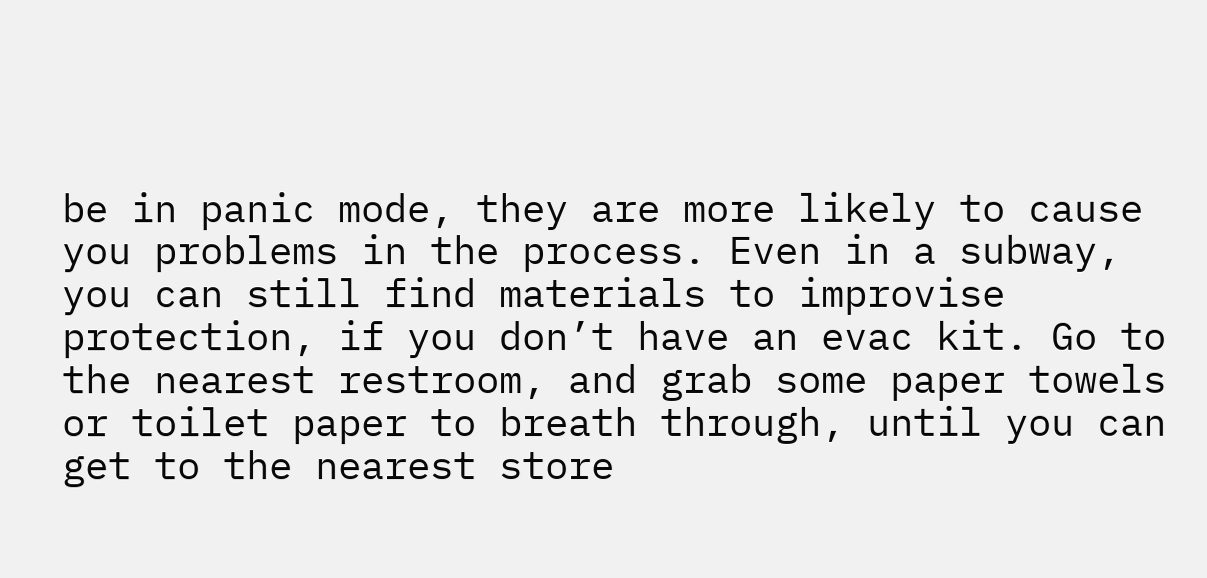be in panic mode, they are more likely to cause you problems in the process. Even in a subway, you can still find materials to improvise protection, if you don’t have an evac kit. Go to the nearest restroom, and grab some paper towels or toilet paper to breath through, until you can get to the nearest store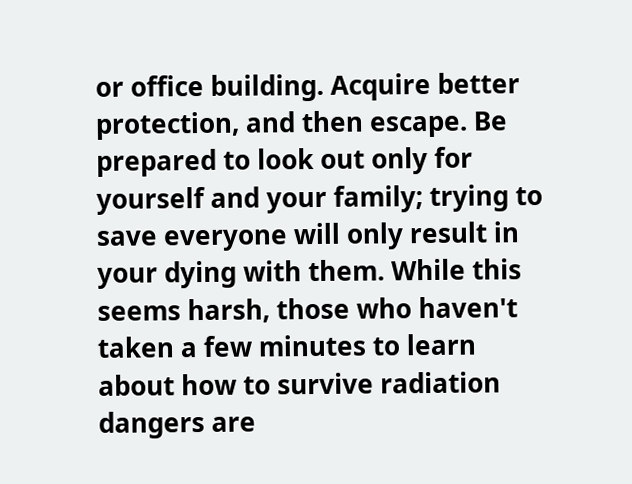or office building. Acquire better protection, and then escape. Be prepared to look out only for yourself and your family; trying to save everyone will only result in your dying with them. While this seems harsh, those who haven't taken a few minutes to learn about how to survive radiation dangers are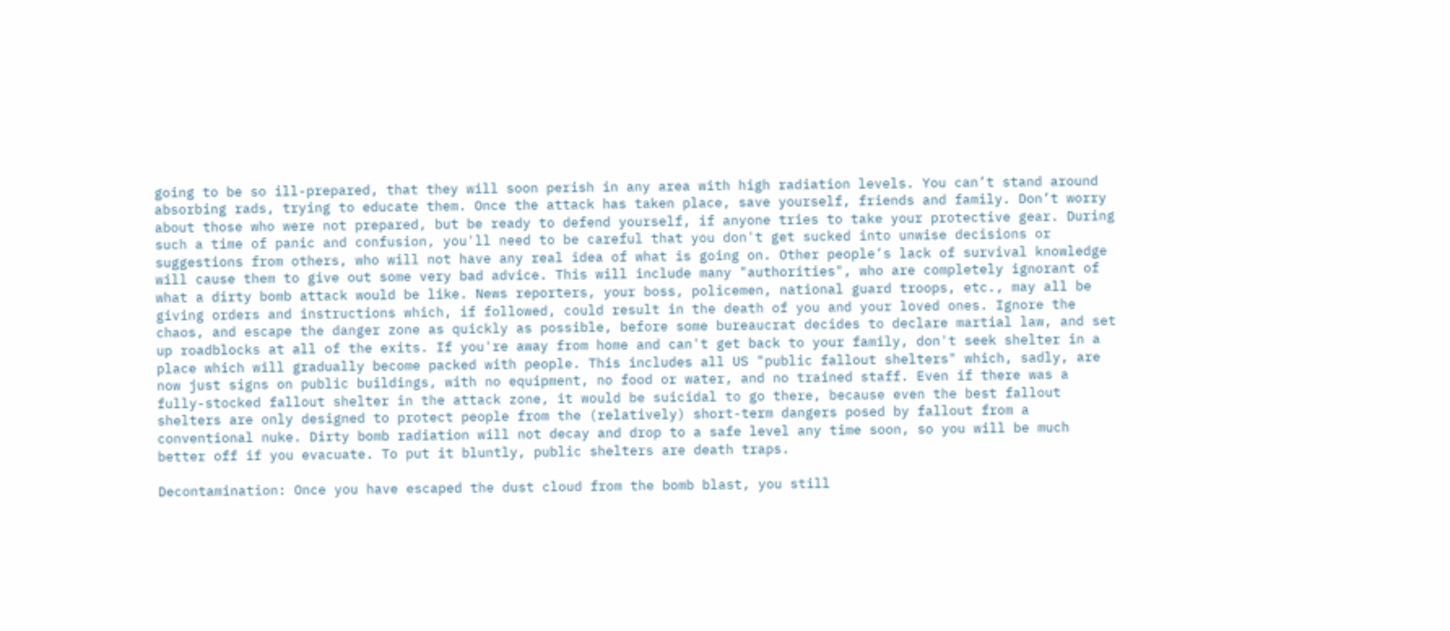going to be so ill-prepared, that they will soon perish in any area with high radiation levels. You can’t stand around absorbing rads, trying to educate them. Once the attack has taken place, save yourself, friends and family. Don’t worry about those who were not prepared, but be ready to defend yourself, if anyone tries to take your protective gear. During such a time of panic and confusion, you'll need to be careful that you don't get sucked into unwise decisions or suggestions from others, who will not have any real idea of what is going on. Other people’s lack of survival knowledge will cause them to give out some very bad advice. This will include many "authorities", who are completely ignorant of what a dirty bomb attack would be like. News reporters, your boss, policemen, national guard troops, etc., may all be giving orders and instructions which, if followed, could result in the death of you and your loved ones. Ignore the chaos, and escape the danger zone as quickly as possible, before some bureaucrat decides to declare martial law, and set up roadblocks at all of the exits. If you're away from home and can't get back to your family, don't seek shelter in a place which will gradually become packed with people. This includes all US "public fallout shelters" which, sadly, are now just signs on public buildings, with no equipment, no food or water, and no trained staff. Even if there was a fully-stocked fallout shelter in the attack zone, it would be suicidal to go there, because even the best fallout shelters are only designed to protect people from the (relatively) short-term dangers posed by fallout from a conventional nuke. Dirty bomb radiation will not decay and drop to a safe level any time soon, so you will be much better off if you evacuate. To put it bluntly, public shelters are death traps.

Decontamination: Once you have escaped the dust cloud from the bomb blast, you still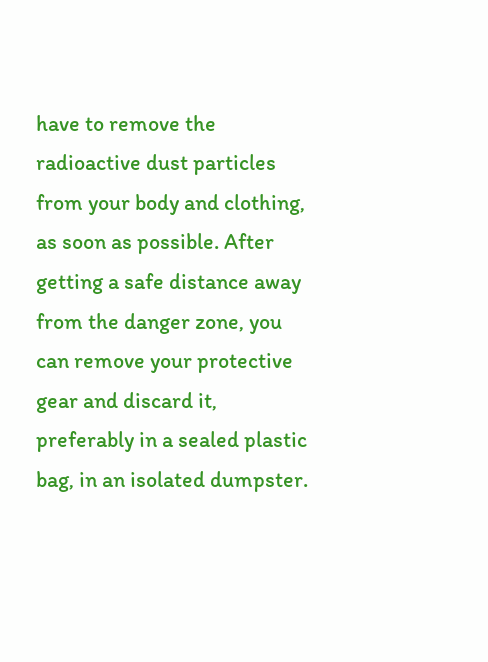have to remove the radioactive dust particles from your body and clothing, as soon as possible. After getting a safe distance away from the danger zone, you can remove your protective gear and discard it, preferably in a sealed plastic bag, in an isolated dumpster.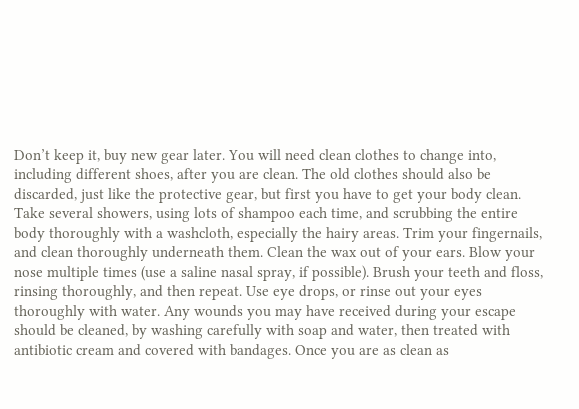Don’t keep it, buy new gear later. You will need clean clothes to change into, including different shoes, after you are clean. The old clothes should also be discarded, just like the protective gear, but first you have to get your body clean. Take several showers, using lots of shampoo each time, and scrubbing the entire body thoroughly with a washcloth, especially the hairy areas. Trim your fingernails, and clean thoroughly underneath them. Clean the wax out of your ears. Blow your nose multiple times (use a saline nasal spray, if possible). Brush your teeth and floss, rinsing thoroughly, and then repeat. Use eye drops, or rinse out your eyes thoroughly with water. Any wounds you may have received during your escape should be cleaned, by washing carefully with soap and water, then treated with antibiotic cream and covered with bandages. Once you are as clean as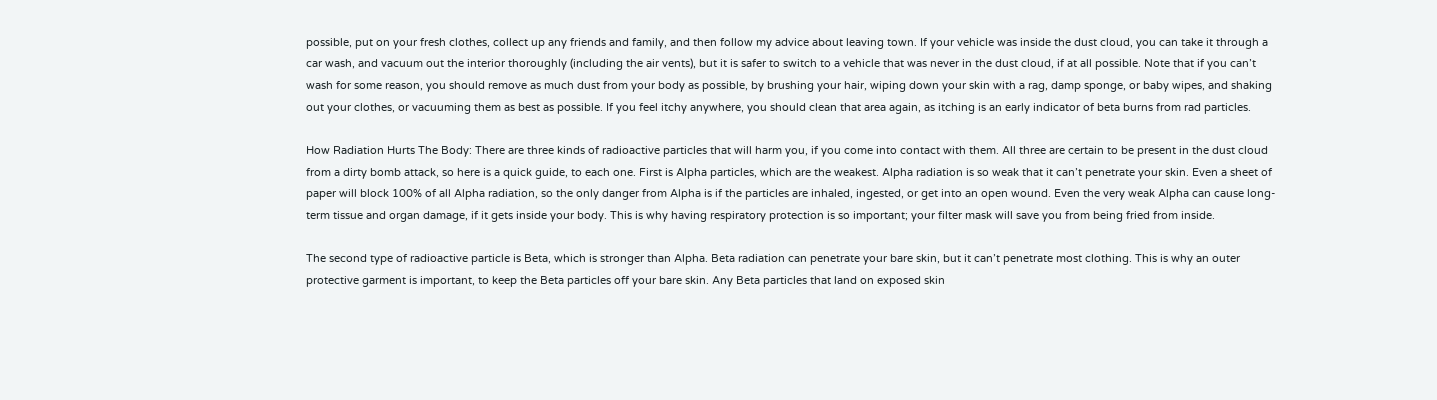possible, put on your fresh clothes, collect up any friends and family, and then follow my advice about leaving town. If your vehicle was inside the dust cloud, you can take it through a car wash, and vacuum out the interior thoroughly (including the air vents), but it is safer to switch to a vehicle that was never in the dust cloud, if at all possible. Note that if you can’t wash for some reason, you should remove as much dust from your body as possible, by brushing your hair, wiping down your skin with a rag, damp sponge, or baby wipes, and shaking out your clothes, or vacuuming them as best as possible. If you feel itchy anywhere, you should clean that area again, as itching is an early indicator of beta burns from rad particles.

How Radiation Hurts The Body: There are three kinds of radioactive particles that will harm you, if you come into contact with them. All three are certain to be present in the dust cloud from a dirty bomb attack, so here is a quick guide, to each one. First is Alpha particles, which are the weakest. Alpha radiation is so weak that it can’t penetrate your skin. Even a sheet of paper will block 100% of all Alpha radiation, so the only danger from Alpha is if the particles are inhaled, ingested, or get into an open wound. Even the very weak Alpha can cause long-term tissue and organ damage, if it gets inside your body. This is why having respiratory protection is so important; your filter mask will save you from being fried from inside.

The second type of radioactive particle is Beta, which is stronger than Alpha. Beta radiation can penetrate your bare skin, but it can’t penetrate most clothing. This is why an outer protective garment is important, to keep the Beta particles off your bare skin. Any Beta particles that land on exposed skin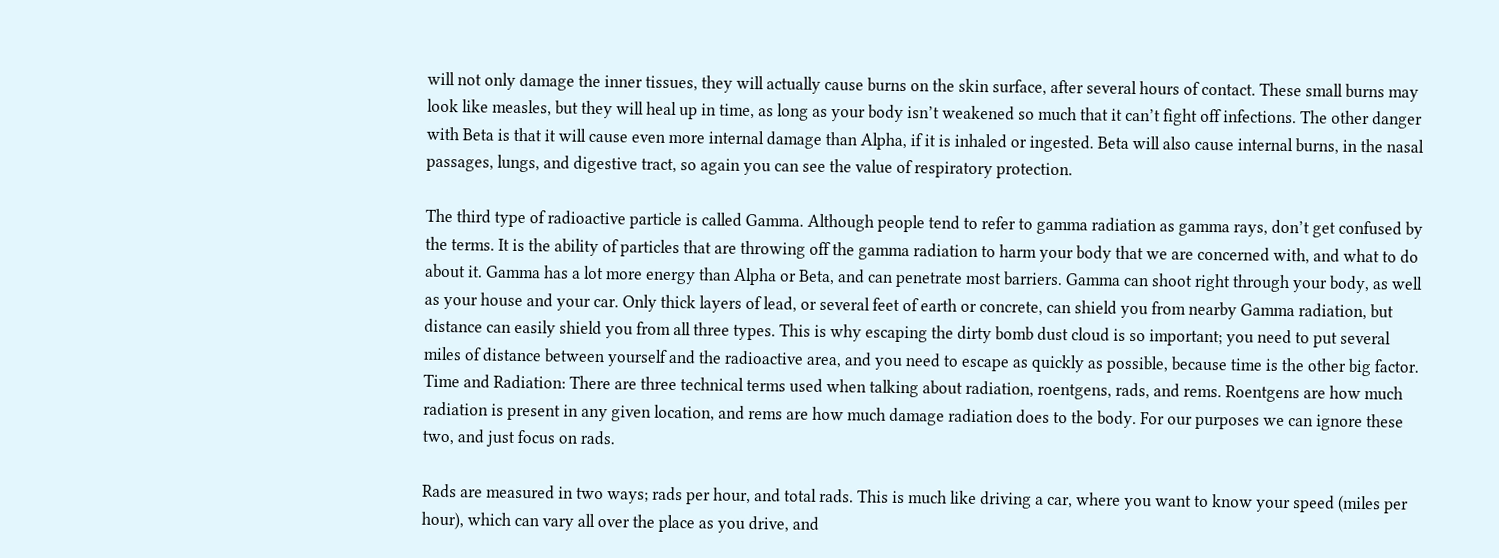will not only damage the inner tissues, they will actually cause burns on the skin surface, after several hours of contact. These small burns may look like measles, but they will heal up in time, as long as your body isn’t weakened so much that it can’t fight off infections. The other danger with Beta is that it will cause even more internal damage than Alpha, if it is inhaled or ingested. Beta will also cause internal burns, in the nasal passages, lungs, and digestive tract, so again you can see the value of respiratory protection.

The third type of radioactive particle is called Gamma. Although people tend to refer to gamma radiation as gamma rays, don’t get confused by the terms. It is the ability of particles that are throwing off the gamma radiation to harm your body that we are concerned with, and what to do about it. Gamma has a lot more energy than Alpha or Beta, and can penetrate most barriers. Gamma can shoot right through your body, as well as your house and your car. Only thick layers of lead, or several feet of earth or concrete, can shield you from nearby Gamma radiation, but distance can easily shield you from all three types. This is why escaping the dirty bomb dust cloud is so important; you need to put several miles of distance between yourself and the radioactive area, and you need to escape as quickly as possible, because time is the other big factor. Time and Radiation: There are three technical terms used when talking about radiation, roentgens, rads, and rems. Roentgens are how much radiation is present in any given location, and rems are how much damage radiation does to the body. For our purposes we can ignore these two, and just focus on rads.

Rads are measured in two ways; rads per hour, and total rads. This is much like driving a car, where you want to know your speed (miles per hour), which can vary all over the place as you drive, and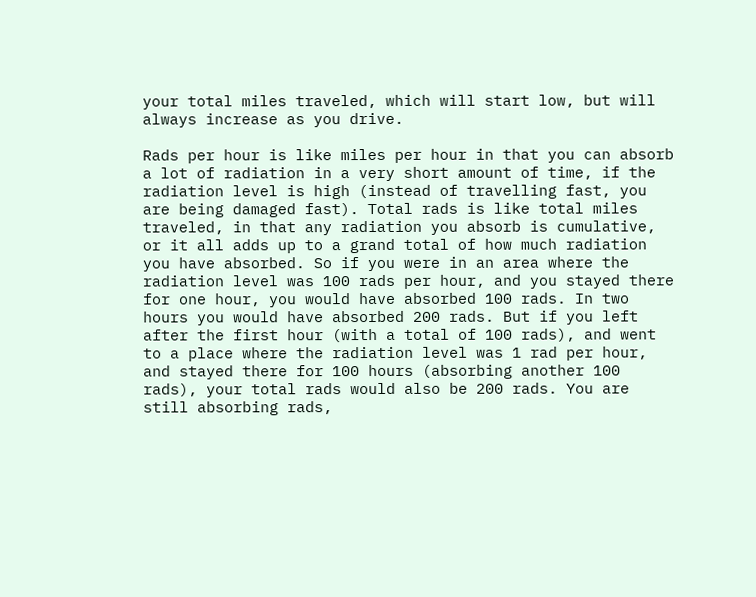your total miles traveled, which will start low, but will always increase as you drive.

Rads per hour is like miles per hour in that you can absorb a lot of radiation in a very short amount of time, if the radiation level is high (instead of travelling fast, you are being damaged fast). Total rads is like total miles traveled, in that any radiation you absorb is cumulative, or it all adds up to a grand total of how much radiation you have absorbed. So if you were in an area where the radiation level was 100 rads per hour, and you stayed there for one hour, you would have absorbed 100 rads. In two hours you would have absorbed 200 rads. But if you left after the first hour (with a total of 100 rads), and went to a place where the radiation level was 1 rad per hour, and stayed there for 100 hours (absorbing another 100 rads), your total rads would also be 200 rads. You are still absorbing rads,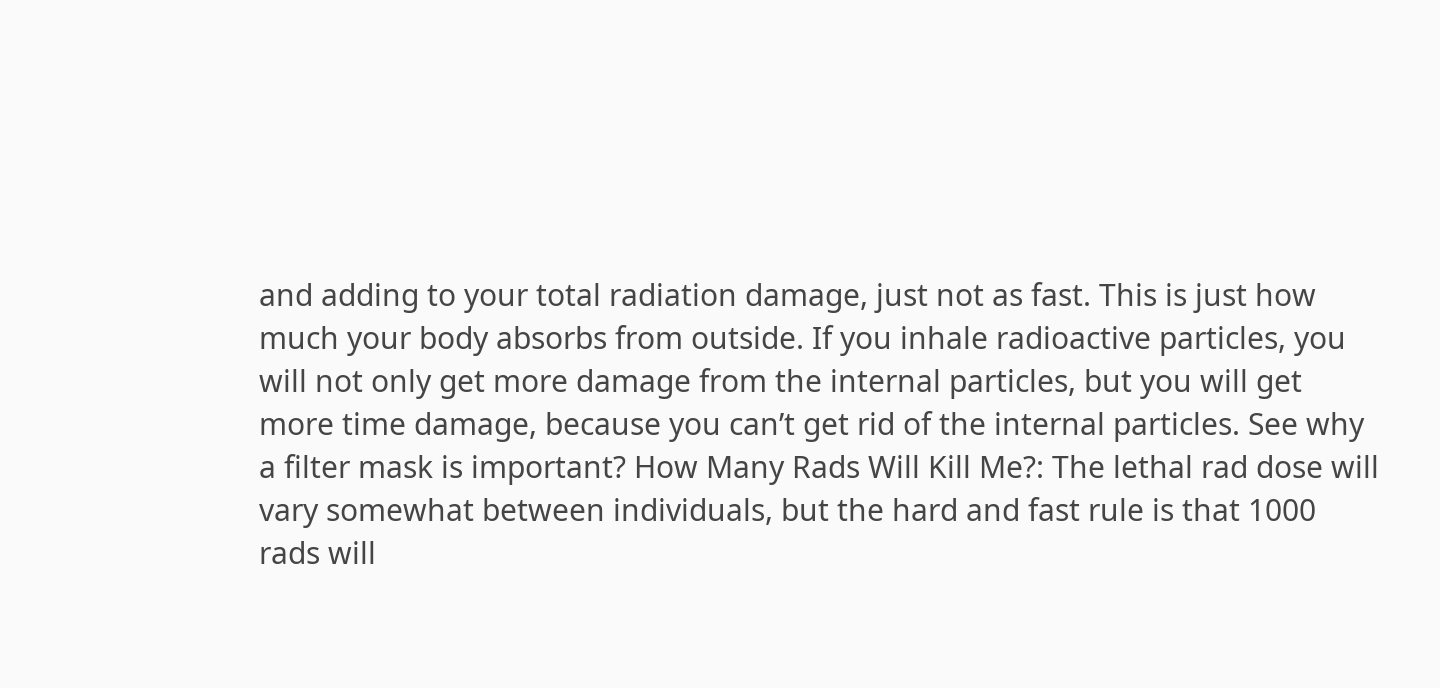and adding to your total radiation damage, just not as fast. This is just how much your body absorbs from outside. If you inhale radioactive particles, you will not only get more damage from the internal particles, but you will get more time damage, because you can’t get rid of the internal particles. See why a filter mask is important? How Many Rads Will Kill Me?: The lethal rad dose will vary somewhat between individuals, but the hard and fast rule is that 1000 rads will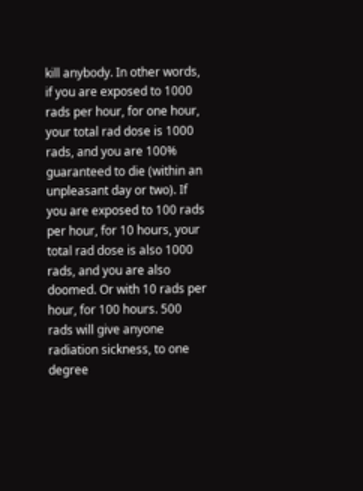kill anybody. In other words, if you are exposed to 1000 rads per hour, for one hour, your total rad dose is 1000 rads, and you are 100% guaranteed to die (within an unpleasant day or two). If you are exposed to 100 rads per hour, for 10 hours, your total rad dose is also 1000 rads, and you are also doomed. Or with 10 rads per hour, for 100 hours. 500 rads will give anyone radiation sickness, to one degree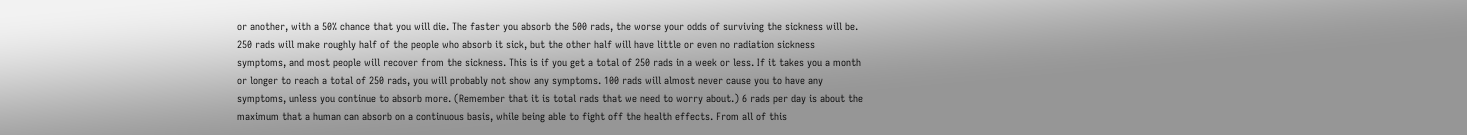or another, with a 50% chance that you will die. The faster you absorb the 500 rads, the worse your odds of surviving the sickness will be. 250 rads will make roughly half of the people who absorb it sick, but the other half will have little or even no radiation sickness symptoms, and most people will recover from the sickness. This is if you get a total of 250 rads in a week or less. If it takes you a month or longer to reach a total of 250 rads, you will probably not show any symptoms. 100 rads will almost never cause you to have any symptoms, unless you continue to absorb more. (Remember that it is total rads that we need to worry about.) 6 rads per day is about the maximum that a human can absorb on a continuous basis, while being able to fight off the health effects. From all of this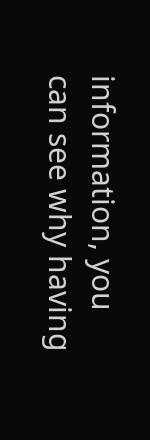information, you can see why having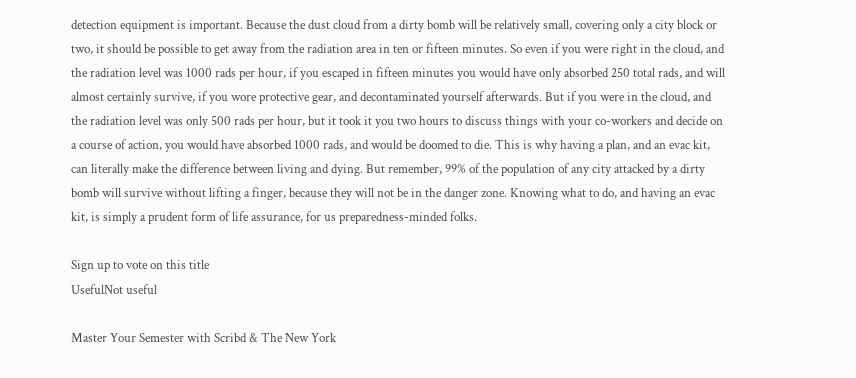detection equipment is important. Because the dust cloud from a dirty bomb will be relatively small, covering only a city block or two, it should be possible to get away from the radiation area in ten or fifteen minutes. So even if you were right in the cloud, and the radiation level was 1000 rads per hour, if you escaped in fifteen minutes you would have only absorbed 250 total rads, and will almost certainly survive, if you wore protective gear, and decontaminated yourself afterwards. But if you were in the cloud, and the radiation level was only 500 rads per hour, but it took it you two hours to discuss things with your co-workers and decide on a course of action, you would have absorbed 1000 rads, and would be doomed to die. This is why having a plan, and an evac kit, can literally make the difference between living and dying. But remember, 99% of the population of any city attacked by a dirty bomb will survive without lifting a finger, because they will not be in the danger zone. Knowing what to do, and having an evac kit, is simply a prudent form of life assurance, for us preparedness-minded folks.

Sign up to vote on this title
UsefulNot useful

Master Your Semester with Scribd & The New York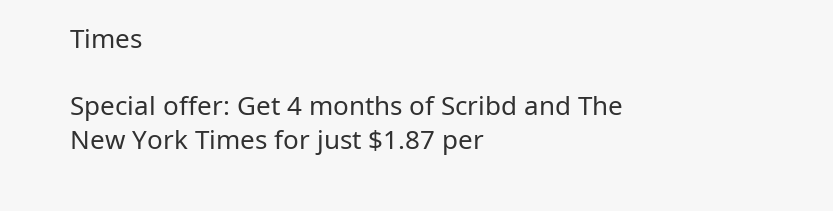Times

Special offer: Get 4 months of Scribd and The New York Times for just $1.87 per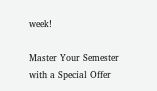week!

Master Your Semester with a Special Offer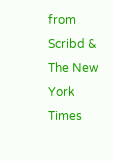from Scribd & The New York Times